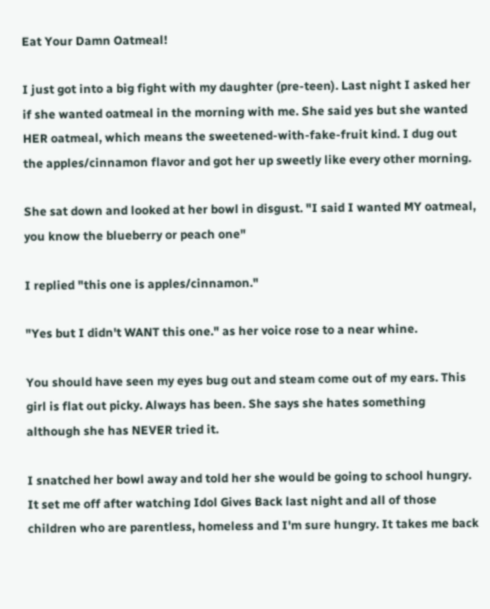Eat Your Damn Oatmeal!

I just got into a big fight with my daughter (pre-teen). Last night I asked her if she wanted oatmeal in the morning with me. She said yes but she wanted HER oatmeal, which means the sweetened-with-fake-fruit kind. I dug out the apples/cinnamon flavor and got her up sweetly like every other morning.

She sat down and looked at her bowl in disgust. "I said I wanted MY oatmeal, you know the blueberry or peach one"

I replied "this one is apples/cinnamon."

"Yes but I didn't WANT this one." as her voice rose to a near whine.

You should have seen my eyes bug out and steam come out of my ears. This girl is flat out picky. Always has been. She says she hates something although she has NEVER tried it.

I snatched her bowl away and told her she would be going to school hungry. It set me off after watching Idol Gives Back last night and all of those children who are parentless, homeless and I'm sure hungry. It takes me back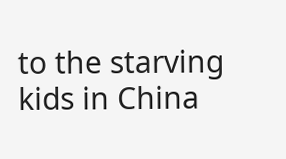to the starving kids in China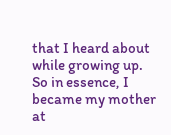that I heard about while growing up. So in essence, I became my mother at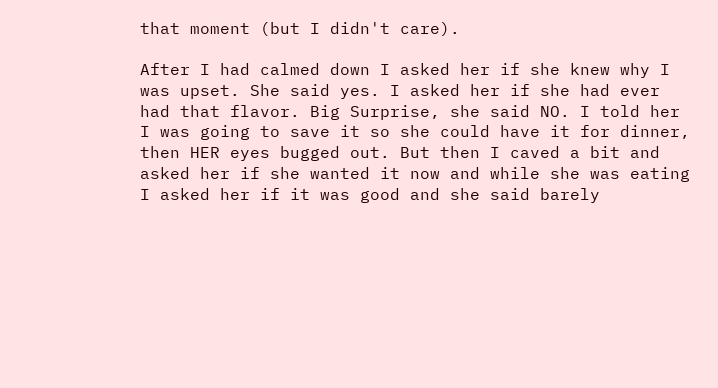that moment (but I didn't care).

After I had calmed down I asked her if she knew why I was upset. She said yes. I asked her if she had ever had that flavor. Big Surprise, she said NO. I told her I was going to save it so she could have it for dinner, then HER eyes bugged out. But then I caved a bit and asked her if she wanted it now and while she was eating I asked her if it was good and she said barely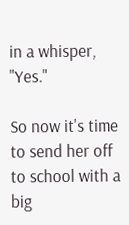in a whisper, "Yes."

So now it's time to send her off to school with a big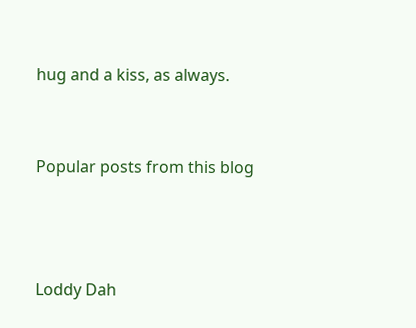hug and a kiss, as always.


Popular posts from this blog



Loddy Dah